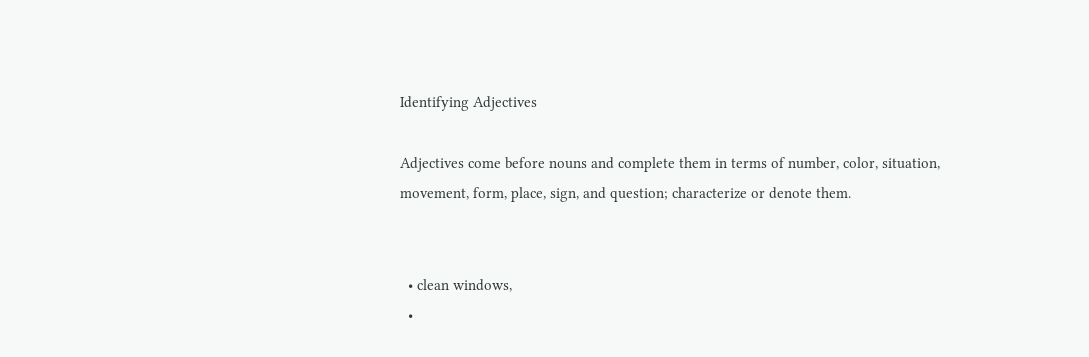Identifying Adjectives

Adjectives come before nouns and complete them in terms of number, color, situation, movement, form, place, sign, and question; characterize or denote them.


  • clean windows,
  •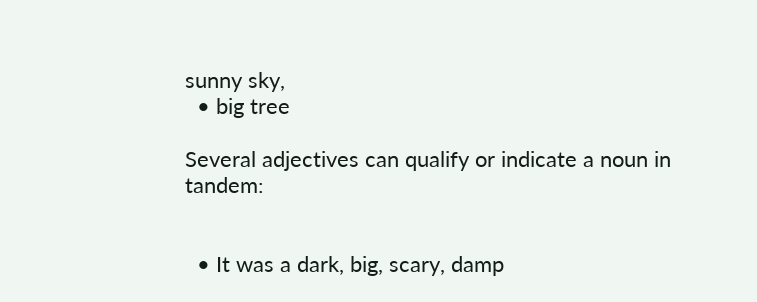sunny sky,
  • big tree

Several adjectives can qualify or indicate a noun in tandem:


  • It was a dark, big, scary, damp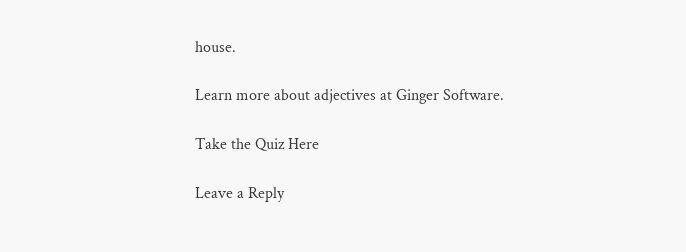house.

Learn more about adjectives at Ginger Software.

Take the Quiz Here

Leave a Reply